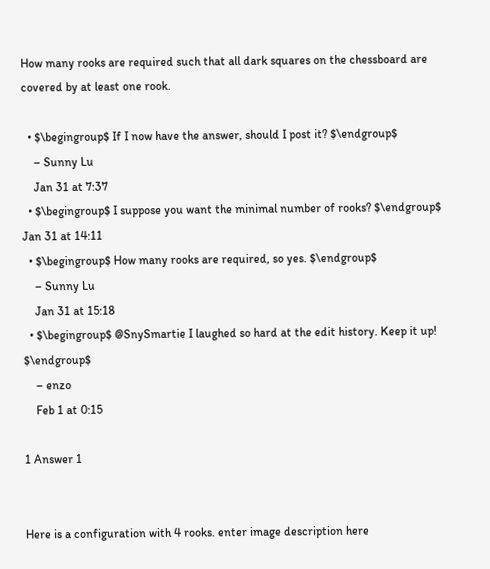How many rooks are required such that all dark squares on the chessboard are covered by at least one rook.

  • $\begingroup$ If I now have the answer, should I post it? $\endgroup$
    – Sunny Lu
    Jan 31 at 7:37
  • $\begingroup$ I suppose you want the minimal number of rooks? $\endgroup$ Jan 31 at 14:11
  • $\begingroup$ How many rooks are required, so yes. $\endgroup$
    – Sunny Lu
    Jan 31 at 15:18
  • $\begingroup$ @SnySmartie I laughed so hard at the edit history. Keep it up! $\endgroup$
    – enzo
    Feb 1 at 0:15

1 Answer 1


Here is a configuration with 4 rooks. enter image description here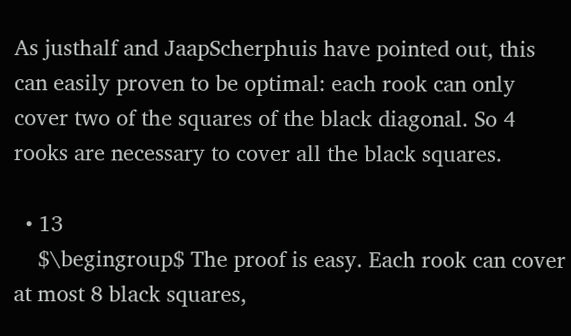As justhalf and JaapScherphuis have pointed out, this can easily proven to be optimal: each rook can only cover two of the squares of the black diagonal. So 4 rooks are necessary to cover all the black squares.

  • 13
    $\begingroup$ The proof is easy. Each rook can cover at most 8 black squares,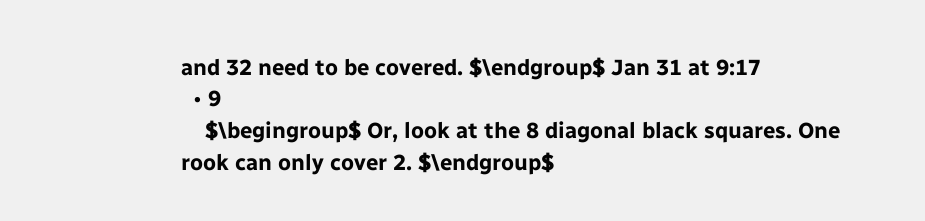and 32 need to be covered. $\endgroup$ Jan 31 at 9:17
  • 9
    $\begingroup$ Or, look at the 8 diagonal black squares. One rook can only cover 2. $\endgroup$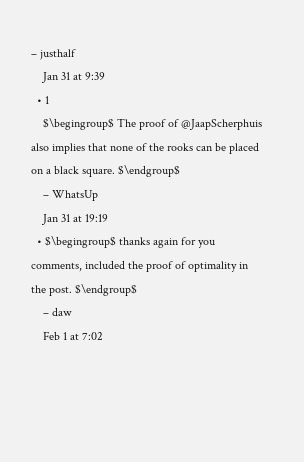– justhalf
    Jan 31 at 9:39
  • 1
    $\begingroup$ The proof of @JaapScherphuis also implies that none of the rooks can be placed on a black square. $\endgroup$
    – WhatsUp
    Jan 31 at 19:19
  • $\begingroup$ thanks again for you comments, included the proof of optimality in the post. $\endgroup$
    – daw
    Feb 1 at 7:02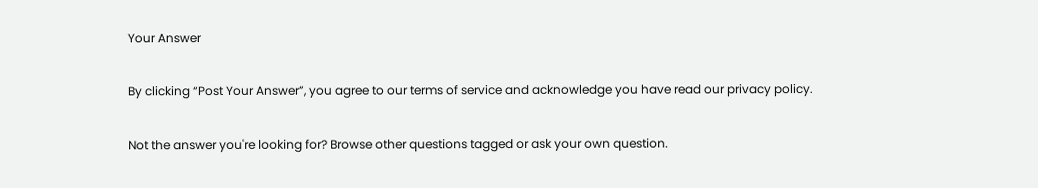Your Answer

By clicking “Post Your Answer”, you agree to our terms of service and acknowledge you have read our privacy policy.

Not the answer you're looking for? Browse other questions tagged or ask your own question.